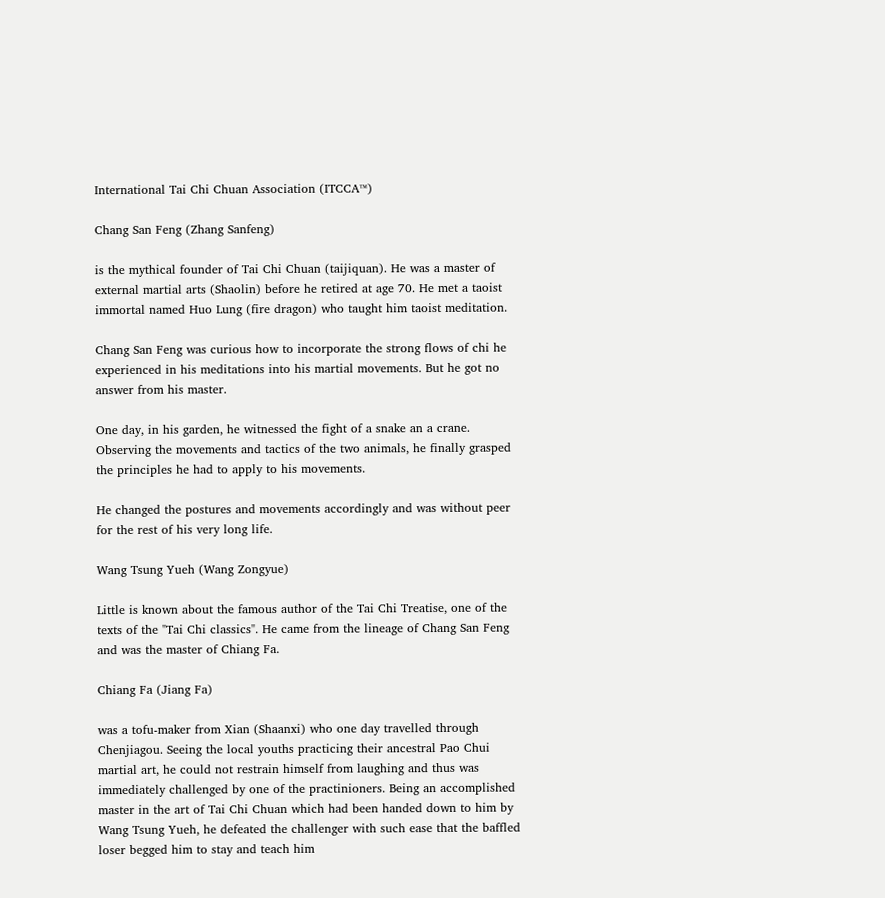International Tai Chi Chuan Association (ITCCA™)

Chang San Feng (Zhang Sanfeng)

is the mythical founder of Tai Chi Chuan (taijiquan). He was a master of external martial arts (Shaolin) before he retired at age 70. He met a taoist immortal named Huo Lung (fire dragon) who taught him taoist meditation.

Chang San Feng was curious how to incorporate the strong flows of chi he experienced in his meditations into his martial movements. But he got no answer from his master.

One day, in his garden, he witnessed the fight of a snake an a crane. Observing the movements and tactics of the two animals, he finally grasped the principles he had to apply to his movements.

He changed the postures and movements accordingly and was without peer for the rest of his very long life.

Wang Tsung Yueh (Wang Zongyue)

Little is known about the famous author of the Tai Chi Treatise, one of the texts of the "Tai Chi classics". He came from the lineage of Chang San Feng and was the master of Chiang Fa.

Chiang Fa (Jiang Fa)

was a tofu-maker from Xian (Shaanxi) who one day travelled through Chenjiagou. Seeing the local youths practicing their ancestral Pao Chui martial art, he could not restrain himself from laughing and thus was immediately challenged by one of the practinioners. Being an accomplished master in the art of Tai Chi Chuan which had been handed down to him by Wang Tsung Yueh, he defeated the challenger with such ease that the baffled loser begged him to stay and teach him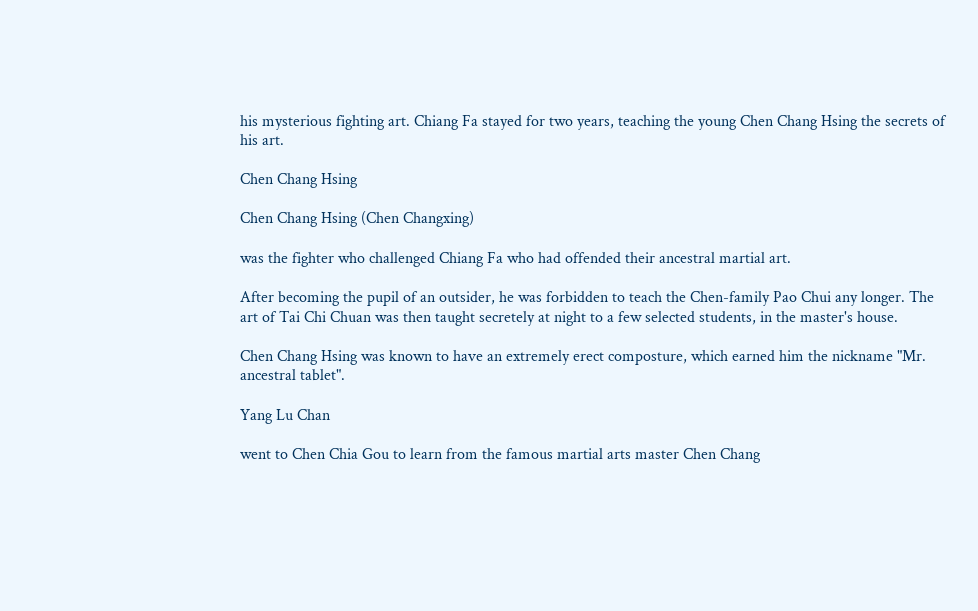his mysterious fighting art. Chiang Fa stayed for two years, teaching the young Chen Chang Hsing the secrets of his art.

Chen Chang Hsing

Chen Chang Hsing (Chen Changxing)

was the fighter who challenged Chiang Fa who had offended their ancestral martial art.

After becoming the pupil of an outsider, he was forbidden to teach the Chen-family Pao Chui any longer. The art of Tai Chi Chuan was then taught secretely at night to a few selected students, in the master's house.

Chen Chang Hsing was known to have an extremely erect composture, which earned him the nickname "Mr. ancestral tablet".

Yang Lu Chan

went to Chen Chia Gou to learn from the famous martial arts master Chen Chang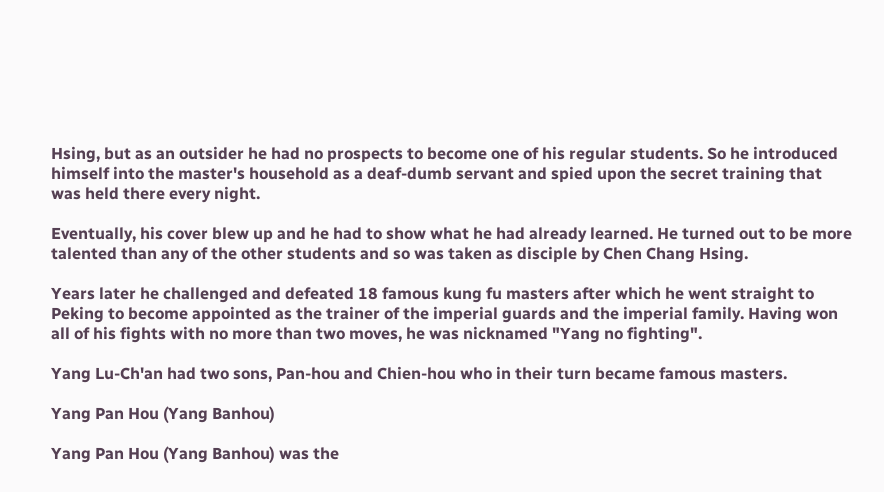Hsing, but as an outsider he had no prospects to become one of his regular students. So he introduced himself into the master's household as a deaf-dumb servant and spied upon the secret training that was held there every night.

Eventually, his cover blew up and he had to show what he had already learned. He turned out to be more talented than any of the other students and so was taken as disciple by Chen Chang Hsing.

Years later he challenged and defeated 18 famous kung fu masters after which he went straight to Peking to become appointed as the trainer of the imperial guards and the imperial family. Having won all of his fights with no more than two moves, he was nicknamed "Yang no fighting".

Yang Lu-Ch'an had two sons, Pan-hou and Chien-hou who in their turn became famous masters.

Yang Pan Hou (Yang Banhou)

Yang Pan Hou (Yang Banhou) was the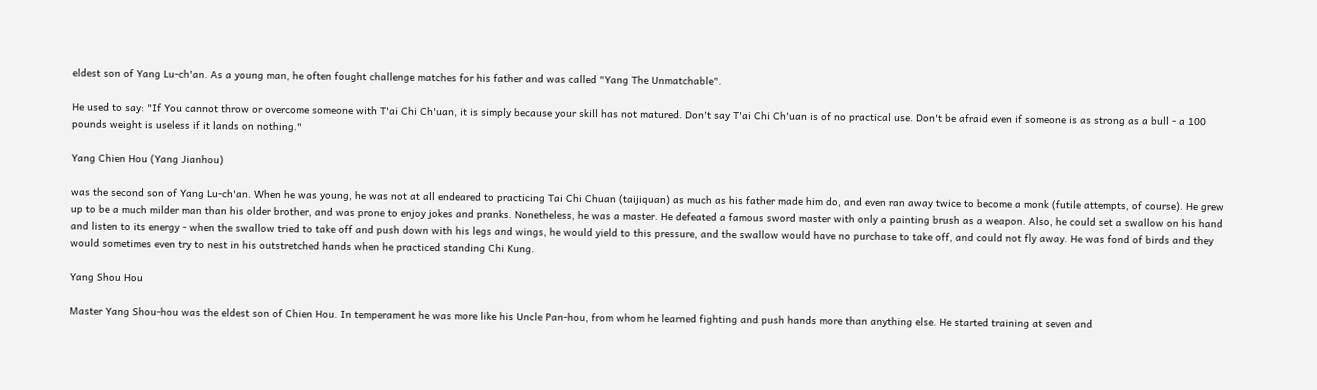eldest son of Yang Lu-ch'an. As a young man, he often fought challenge matches for his father and was called "Yang The Unmatchable".

He used to say: "If You cannot throw or overcome someone with T'ai Chi Ch'uan, it is simply because your skill has not matured. Don't say T'ai Chi Ch'uan is of no practical use. Don't be afraid even if someone is as strong as a bull - a 100 pounds weight is useless if it lands on nothing."

Yang Chien Hou (Yang Jianhou)

was the second son of Yang Lu-ch'an. When he was young, he was not at all endeared to practicing Tai Chi Chuan (taijiquan) as much as his father made him do, and even ran away twice to become a monk (futile attempts, of course). He grew up to be a much milder man than his older brother, and was prone to enjoy jokes and pranks. Nonetheless, he was a master. He defeated a famous sword master with only a painting brush as a weapon. Also, he could set a swallow on his hand and listen to its energy - when the swallow tried to take off and push down with his legs and wings, he would yield to this pressure, and the swallow would have no purchase to take off, and could not fly away. He was fond of birds and they would sometimes even try to nest in his outstretched hands when he practiced standing Chi Kung.

Yang Shou Hou

Master Yang Shou-hou was the eldest son of Chien Hou. In temperament he was more like his Uncle Pan-hou, from whom he learned fighting and push hands more than anything else. He started training at seven and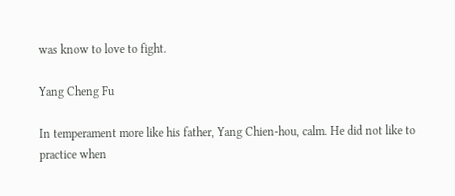was know to love to fight.

Yang Cheng Fu

In temperament more like his father, Yang Chien-hou, calm. He did not like to practice when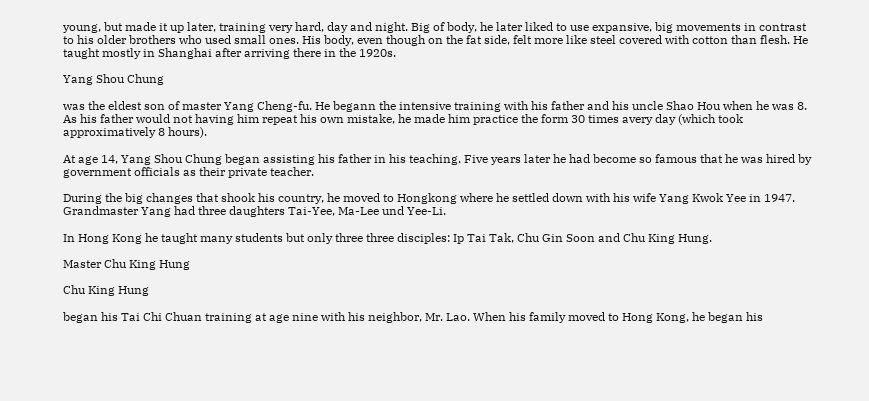young, but made it up later, training very hard, day and night. Big of body, he later liked to use expansive, big movements in contrast to his older brothers who used small ones. His body, even though on the fat side, felt more like steel covered with cotton than flesh. He taught mostly in Shanghai after arriving there in the 1920s.

Yang Shou Chung

was the eldest son of master Yang Cheng-fu. He begann the intensive training with his father and his uncle Shao Hou when he was 8. As his father would not having him repeat his own mistake, he made him practice the form 30 times avery day (which took approximatively 8 hours).

At age 14, Yang Shou Chung began assisting his father in his teaching. Five years later he had become so famous that he was hired by government officials as their private teacher.

During the big changes that shook his country, he moved to Hongkong where he settled down with his wife Yang Kwok Yee in 1947. Grandmaster Yang had three daughters Tai-Yee, Ma-Lee und Yee-Li.

In Hong Kong he taught many students but only three three disciples: Ip Tai Tak, Chu Gin Soon and Chu King Hung.

Master Chu King Hung

Chu King Hung

began his Tai Chi Chuan training at age nine with his neighbor, Mr. Lao. When his family moved to Hong Kong, he began his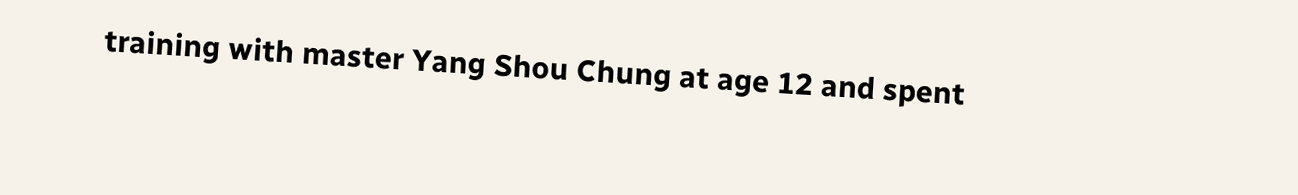training with master Yang Shou Chung at age 12 and spent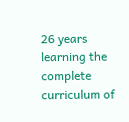26 years learning the complete curriculum of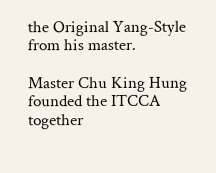the Original Yang-Style from his master.

Master Chu King Hung founded the ITCCA together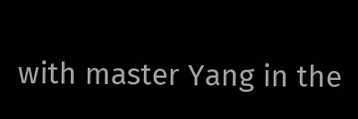with master Yang in the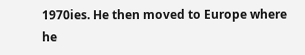1970ies. He then moved to Europe where he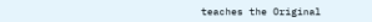teaches the Original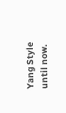Yang Style until now.